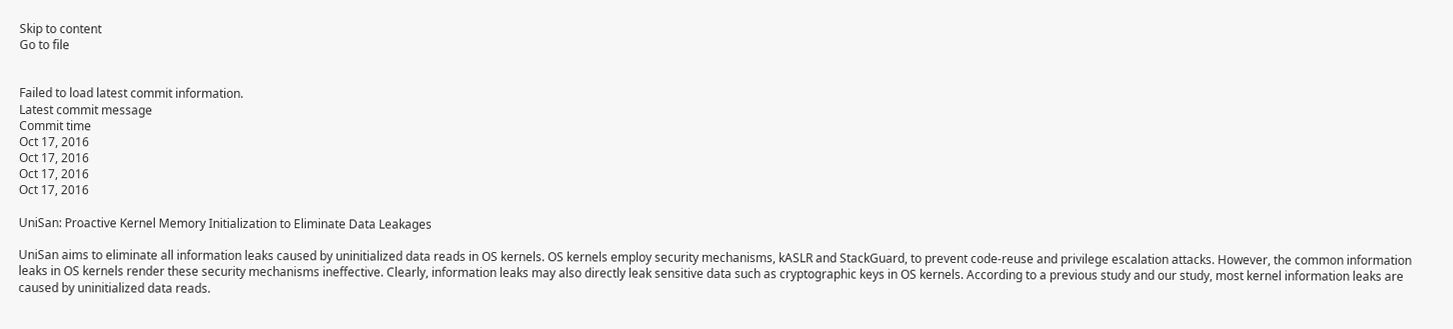Skip to content
Go to file


Failed to load latest commit information.
Latest commit message
Commit time
Oct 17, 2016
Oct 17, 2016
Oct 17, 2016
Oct 17, 2016

UniSan: Proactive Kernel Memory Initialization to Eliminate Data Leakages

UniSan aims to eliminate all information leaks caused by uninitialized data reads in OS kernels. OS kernels employ security mechanisms, kASLR and StackGuard, to prevent code-reuse and privilege escalation attacks. However, the common information leaks in OS kernels render these security mechanisms ineffective. Clearly, information leaks may also directly leak sensitive data such as cryptographic keys in OS kernels. According to a previous study and our study, most kernel information leaks are caused by uninitialized data reads.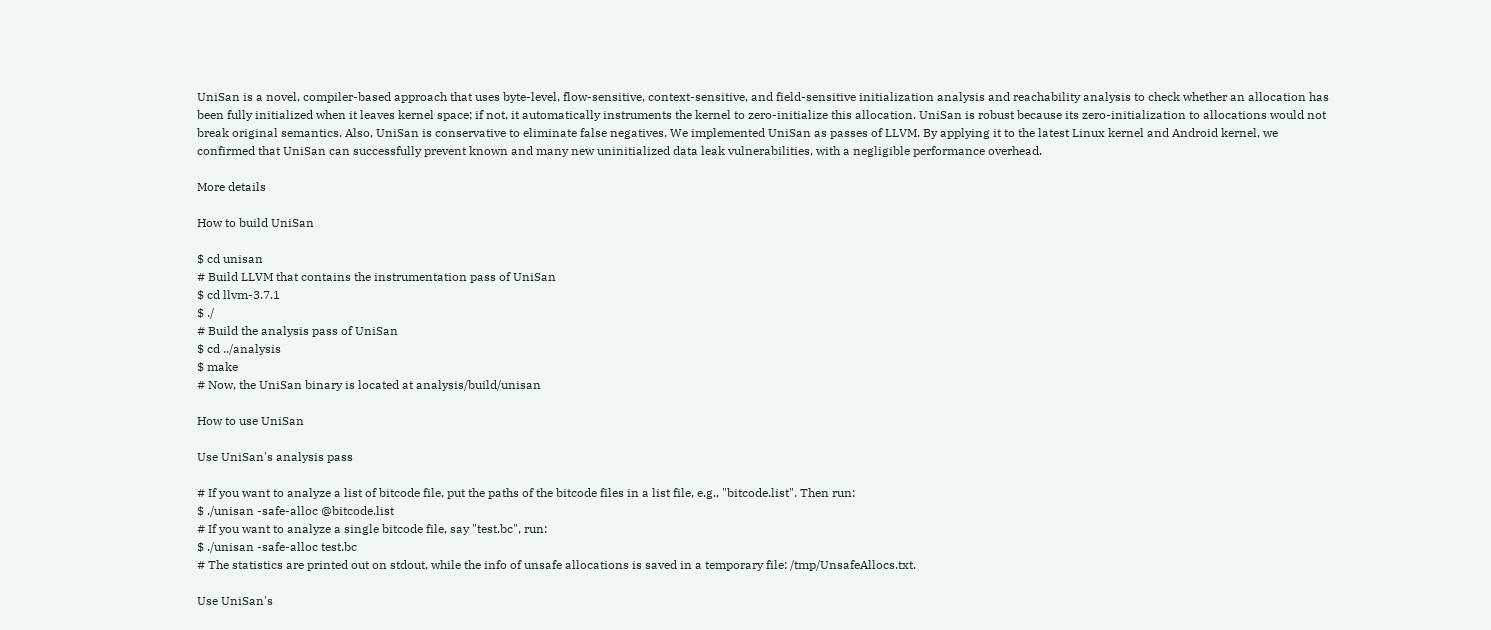UniSan is a novel, compiler-based approach that uses byte-level, flow-sensitive, context-sensitive, and field-sensitive initialization analysis and reachability analysis to check whether an allocation has been fully initialized when it leaves kernel space; if not, it automatically instruments the kernel to zero-initialize this allocation. UniSan is robust because its zero-initialization to allocations would not break original semantics. Also, UniSan is conservative to eliminate false negatives. We implemented UniSan as passes of LLVM. By applying it to the latest Linux kernel and Android kernel, we confirmed that UniSan can successfully prevent known and many new uninitialized data leak vulnerabilities, with a negligible performance overhead.

More details

How to build UniSan

$ cd unisan
# Build LLVM that contains the instrumentation pass of UniSan
$ cd llvm-3.7.1
$ ./
# Build the analysis pass of UniSan
$ cd ../analysis
$ make
# Now, the UniSan binary is located at analysis/build/unisan

How to use UniSan

Use UniSan's analysis pass

# If you want to analyze a list of bitcode file, put the paths of the bitcode files in a list file, e.g., "bitcode.list". Then run:
$ ./unisan -safe-alloc @bitcode.list
# If you want to analyze a single bitcode file, say "test.bc", run:
$ ./unisan -safe-alloc test.bc
# The statistics are printed out on stdout, while the info of unsafe allocations is saved in a temporary file: /tmp/UnsafeAllocs.txt.

Use UniSan's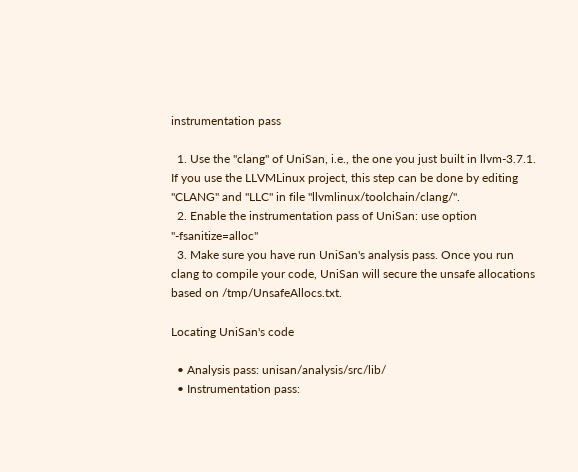instrumentation pass

  1. Use the "clang" of UniSan, i.e., the one you just built in llvm-3.7.1. If you use the LLVMLinux project, this step can be done by editing "CLANG" and "LLC" in file "llvmlinux/toolchain/clang/".
  2. Enable the instrumentation pass of UniSan: use option "-fsanitize=alloc"
  3. Make sure you have run UniSan's analysis pass. Once you run clang to compile your code, UniSan will secure the unsafe allocations based on /tmp/UnsafeAllocs.txt.

Locating UniSan's code

  • Analysis pass: unisan/analysis/src/lib/
  • Instrumentation pass: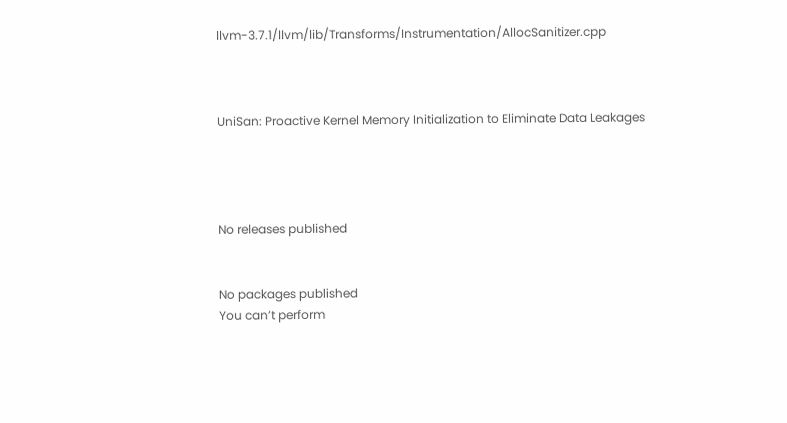llvm-3.7.1/llvm/lib/Transforms/Instrumentation/AllocSanitizer.cpp



UniSan: Proactive Kernel Memory Initialization to Eliminate Data Leakages




No releases published


No packages published
You can’t perform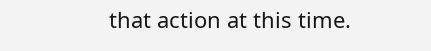that action at this time.